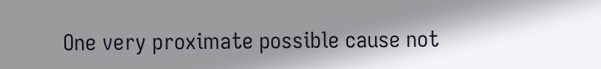One very proximate possible cause not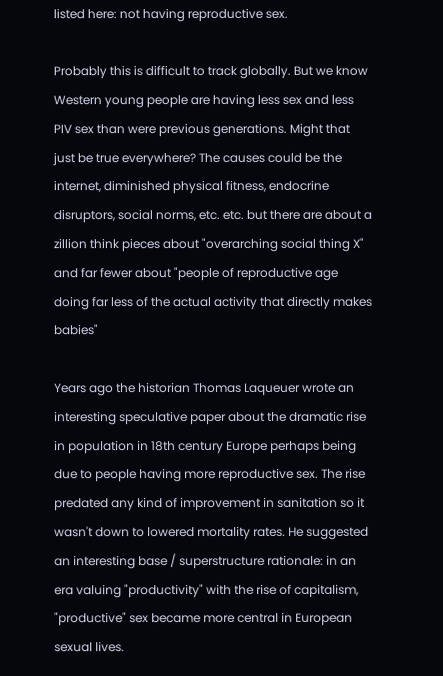listed here: not having reproductive sex.

Probably this is difficult to track globally. But we know Western young people are having less sex and less PIV sex than were previous generations. Might that just be true everywhere? The causes could be the internet, diminished physical fitness, endocrine disruptors, social norms, etc. etc. but there are about a zillion think pieces about "overarching social thing X" and far fewer about "people of reproductive age doing far less of the actual activity that directly makes babies"

Years ago the historian Thomas Laqueuer wrote an interesting speculative paper about the dramatic rise in population in 18th century Europe perhaps being due to people having more reproductive sex. The rise predated any kind of improvement in sanitation so it wasn't down to lowered mortality rates. He suggested an interesting base / superstructure rationale: in an era valuing "productivity" with the rise of capitalism, "productive" sex became more central in European sexual lives.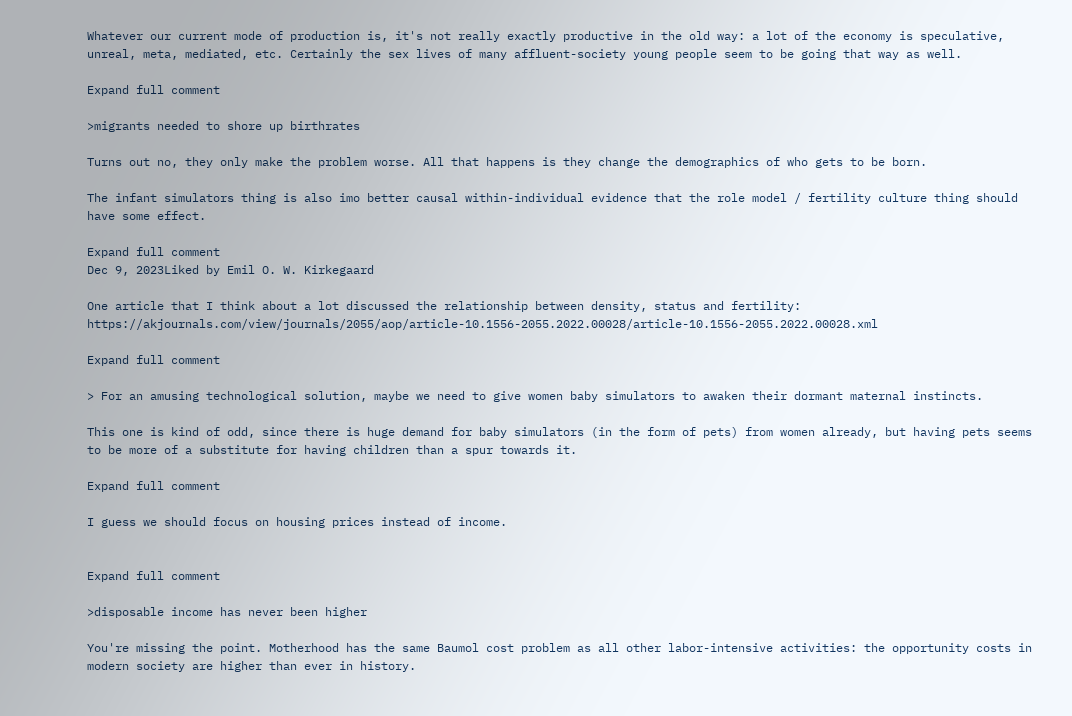Whatever our current mode of production is, it's not really exactly productive in the old way: a lot of the economy is speculative, unreal, meta, mediated, etc. Certainly the sex lives of many affluent-society young people seem to be going that way as well.

Expand full comment

>migrants needed to shore up birthrates

Turns out no, they only make the problem worse. All that happens is they change the demographics of who gets to be born.

The infant simulators thing is also imo better causal within-individual evidence that the role model / fertility culture thing should have some effect.

Expand full comment
Dec 9, 2023Liked by Emil O. W. Kirkegaard

One article that I think about a lot discussed the relationship between density, status and fertility: https://akjournals.com/view/journals/2055/aop/article-10.1556-2055.2022.00028/article-10.1556-2055.2022.00028.xml

Expand full comment

> For an amusing technological solution, maybe we need to give women baby simulators to awaken their dormant maternal instincts.

This one is kind of odd, since there is huge demand for baby simulators (in the form of pets) from women already, but having pets seems to be more of a substitute for having children than a spur towards it.

Expand full comment

I guess we should focus on housing prices instead of income.


Expand full comment

>disposable income has never been higher

You're missing the point. Motherhood has the same Baumol cost problem as all other labor-intensive activities: the opportunity costs in modern society are higher than ever in history.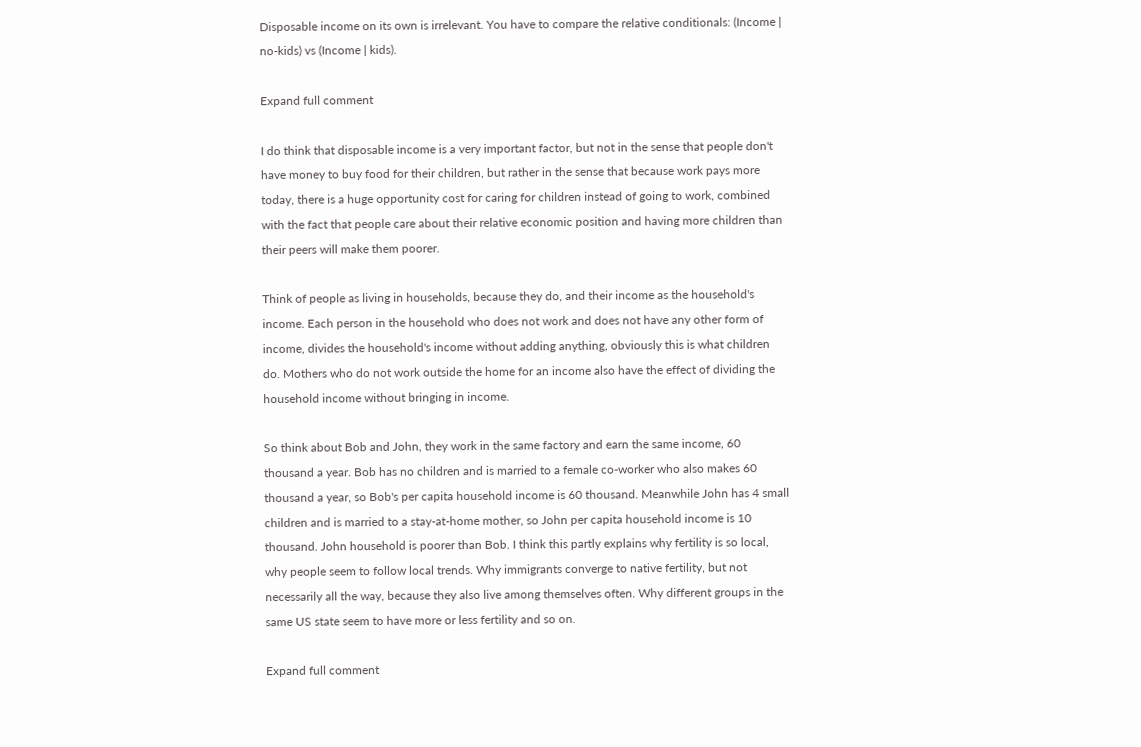Disposable income on its own is irrelevant. You have to compare the relative conditionals: (Income | no-kids) vs (Income | kids).

Expand full comment

I do think that disposable income is a very important factor, but not in the sense that people don't have money to buy food for their children, but rather in the sense that because work pays more today, there is a huge opportunity cost for caring for children instead of going to work, combined with the fact that people care about their relative economic position and having more children than their peers will make them poorer.

Think of people as living in households, because they do, and their income as the household's income. Each person in the household who does not work and does not have any other form of income, divides the household's income without adding anything, obviously this is what children do. Mothers who do not work outside the home for an income also have the effect of dividing the household income without bringing in income.

So think about Bob and John, they work in the same factory and earn the same income, 60 thousand a year. Bob has no children and is married to a female co-worker who also makes 60 thousand a year, so Bob's per capita household income is 60 thousand. Meanwhile John has 4 small children and is married to a stay-at-home mother, so John per capita household income is 10 thousand. John household is poorer than Bob. I think this partly explains why fertility is so local, why people seem to follow local trends. Why immigrants converge to native fertility, but not necessarily all the way, because they also live among themselves often. Why different groups in the same US state seem to have more or less fertility and so on.

Expand full comment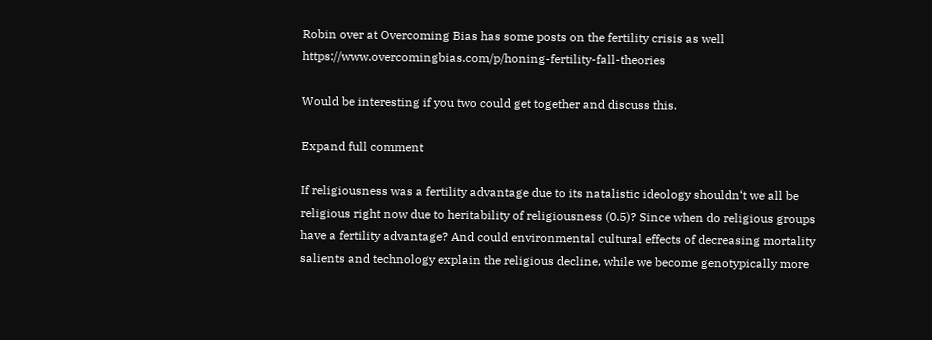Robin over at Overcoming Bias has some posts on the fertility crisis as well https://www.overcomingbias.com/p/honing-fertility-fall-theories

Would be interesting if you two could get together and discuss this.

Expand full comment

If religiousness was a fertility advantage due to its natalistic ideology shouldn‘t we all be religious right now due to heritability of religiousness (0.5)? Since when do religious groups have a fertility advantage? And could environmental cultural effects of decreasing mortality salients and technology explain the religious decline, while we become genotypically more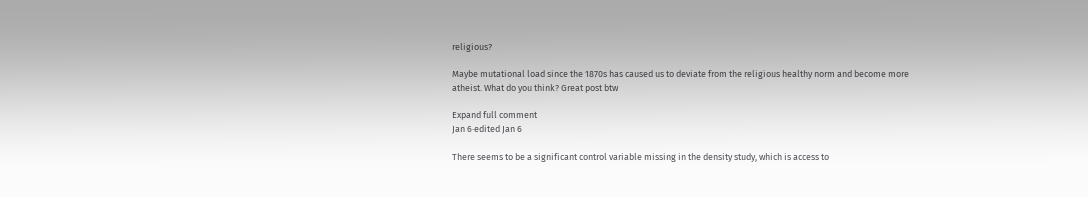religious?

Maybe mutational load since the 1870s has caused us to deviate from the religious healthy norm and become more atheist. What do you think? Great post btw

Expand full comment
Jan 6·edited Jan 6

There seems to be a significant control variable missing in the density study, which is access to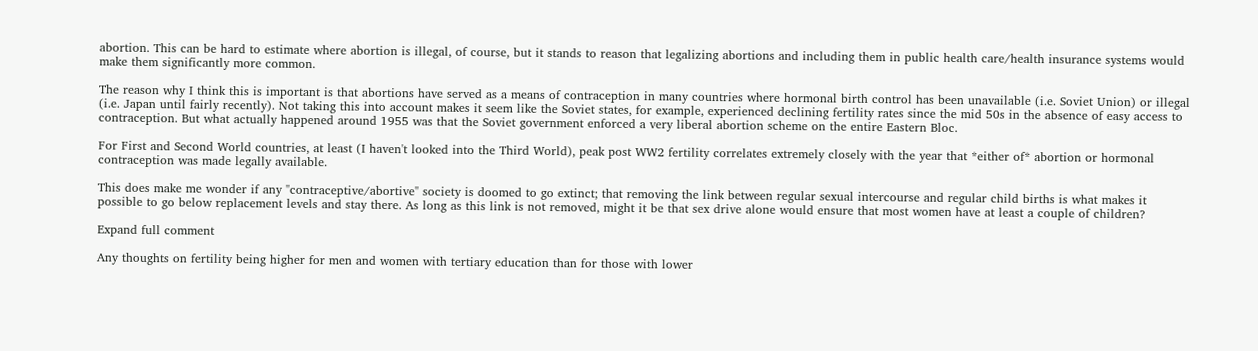abortion. This can be hard to estimate where abortion is illegal, of course, but it stands to reason that legalizing abortions and including them in public health care/health insurance systems would make them significantly more common.

The reason why I think this is important is that abortions have served as a means of contraception in many countries where hormonal birth control has been unavailable (i.e. Soviet Union) or illegal (i.e. Japan until fairly recently). Not taking this into account makes it seem like the Soviet states, for example, experienced declining fertility rates since the mid 50s in the absence of easy access to contraception. But what actually happened around 1955 was that the Soviet government enforced a very liberal abortion scheme on the entire Eastern Bloc.

For First and Second World countries, at least (I haven't looked into the Third World), peak post WW2 fertility correlates extremely closely with the year that *either of* abortion or hormonal contraception was made legally available.

This does make me wonder if any "contraceptive/abortive" society is doomed to go extinct; that removing the link between regular sexual intercourse and regular child births is what makes it possible to go below replacement levels and stay there. As long as this link is not removed, might it be that sex drive alone would ensure that most women have at least a couple of children?

Expand full comment

Any thoughts on fertility being higher for men and women with tertiary education than for those with lower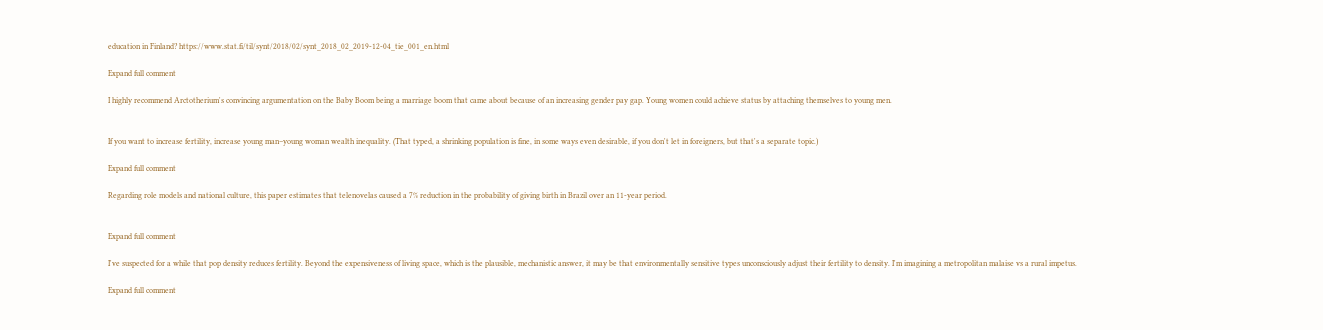education in Finland? https://www.stat.fi/til/synt/2018/02/synt_2018_02_2019-12-04_tie_001_en.html

Expand full comment

I highly recommend Arctotherium's convincing argumentation on the Baby Boom being a marriage boom that came about because of an increasing gender pay gap. Young women could achieve status by attaching themselves to young men.


If you want to increase fertility, increase young man–young woman wealth inequality. (That typed, a shrinking population is fine, in some ways even desirable, if you don't let in foreigners, but that's a separate topic.)

Expand full comment

Regarding role models and national culture, this paper estimates that telenovelas caused a 7% reduction in the probability of giving birth in Brazil over an 11-year period.


Expand full comment

I've suspected for a while that pop density reduces fertility. Beyond the expensiveness of living space, which is the plausible, mechanistic answer, it may be that environmentally sensitive types unconsciously adjust their fertility to density. I'm imagining a metropolitan malaise vs a rural impetus.

Expand full comment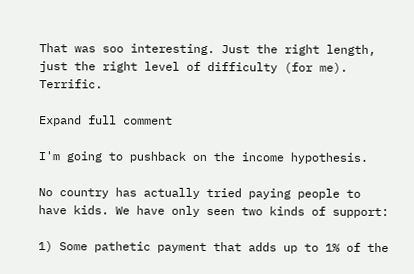That was soo interesting. Just the right length, just the right level of difficulty (for me). Terrific.

Expand full comment

I'm going to pushback on the income hypothesis.

No country has actually tried paying people to have kids. We have only seen two kinds of support:

1) Some pathetic payment that adds up to 1% of the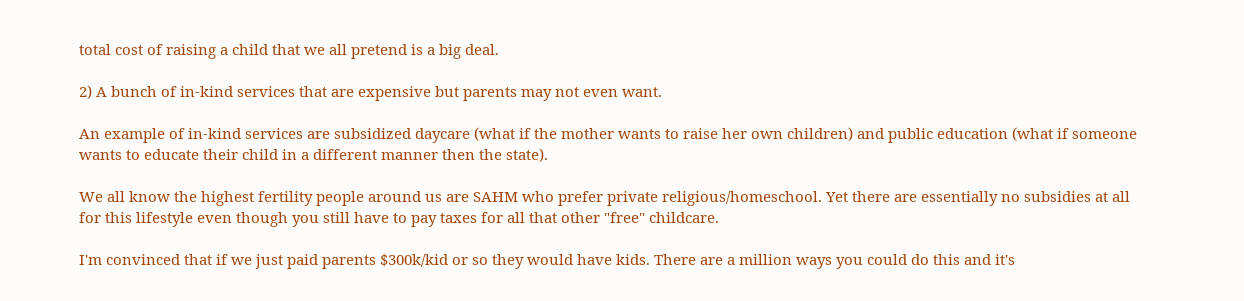total cost of raising a child that we all pretend is a big deal.

2) A bunch of in-kind services that are expensive but parents may not even want.

An example of in-kind services are subsidized daycare (what if the mother wants to raise her own children) and public education (what if someone wants to educate their child in a different manner then the state).

We all know the highest fertility people around us are SAHM who prefer private religious/homeschool. Yet there are essentially no subsidies at all for this lifestyle even though you still have to pay taxes for all that other "free" childcare.

I'm convinced that if we just paid parents $300k/kid or so they would have kids. There are a million ways you could do this and it's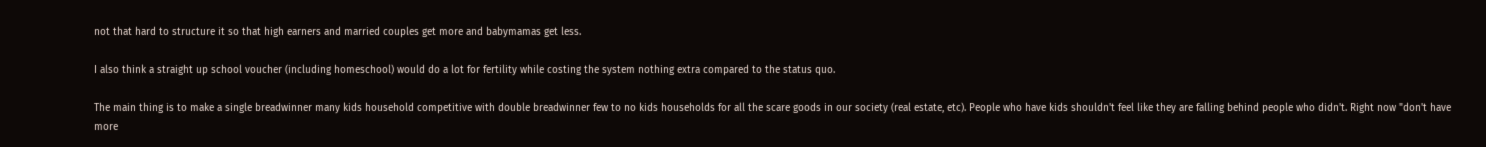not that hard to structure it so that high earners and married couples get more and babymamas get less.

I also think a straight up school voucher (including homeschool) would do a lot for fertility while costing the system nothing extra compared to the status quo.

The main thing is to make a single breadwinner many kids household competitive with double breadwinner few to no kids households for all the scare goods in our society (real estate, etc). People who have kids shouldn't feel like they are falling behind people who didn't. Right now "don't have more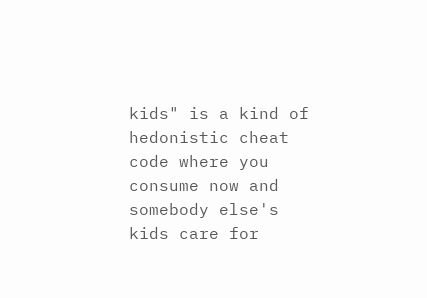kids" is a kind of hedonistic cheat code where you consume now and somebody else's kids care for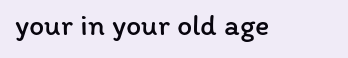your in your old age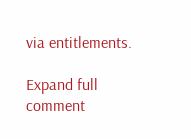via entitlements.

Expand full comment